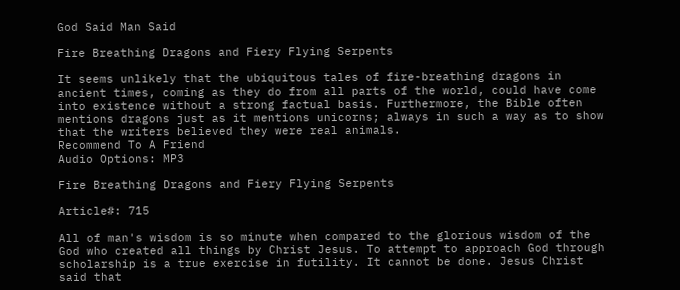God Said Man Said

Fire Breathing Dragons and Fiery Flying Serpents

It seems unlikely that the ubiquitous tales of fire-breathing dragons in ancient times, coming as they do from all parts of the world, could have come into existence without a strong factual basis. Furthermore, the Bible often mentions dragons just as it mentions unicorns; always in such a way as to show that the writers believed they were real animals.
Recommend To A Friend
Audio Options: MP3

Fire Breathing Dragons and Fiery Flying Serpents

Article#: 715

All of man's wisdom is so minute when compared to the glorious wisdom of the God who created all things by Christ Jesus. To attempt to approach God through scholarship is a true exercise in futility. It cannot be done. Jesus Christ said that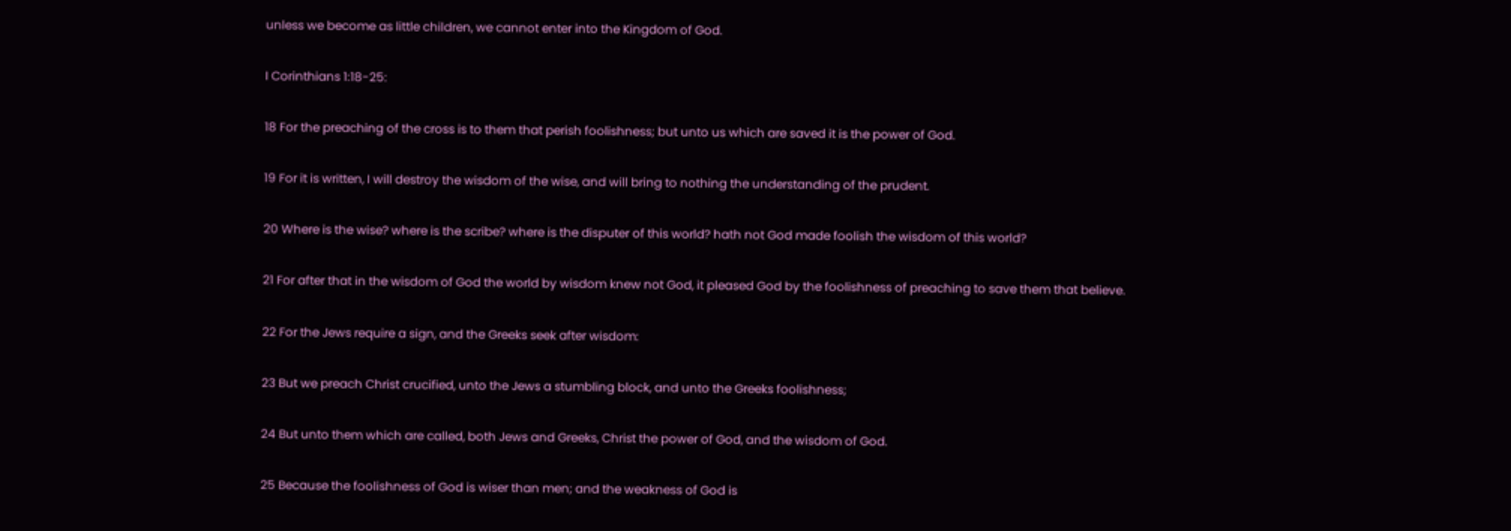unless we become as little children, we cannot enter into the Kingdom of God.

I Corinthians 1:18-25:

18 For the preaching of the cross is to them that perish foolishness; but unto us which are saved it is the power of God.

19 For it is written, I will destroy the wisdom of the wise, and will bring to nothing the understanding of the prudent.

20 Where is the wise? where is the scribe? where is the disputer of this world? hath not God made foolish the wisdom of this world?

21 For after that in the wisdom of God the world by wisdom knew not God, it pleased God by the foolishness of preaching to save them that believe.

22 For the Jews require a sign, and the Greeks seek after wisdom:

23 But we preach Christ crucified, unto the Jews a stumbling block, and unto the Greeks foolishness;

24 But unto them which are called, both Jews and Greeks, Christ the power of God, and the wisdom of God.

25 Because the foolishness of God is wiser than men; and the weakness of God is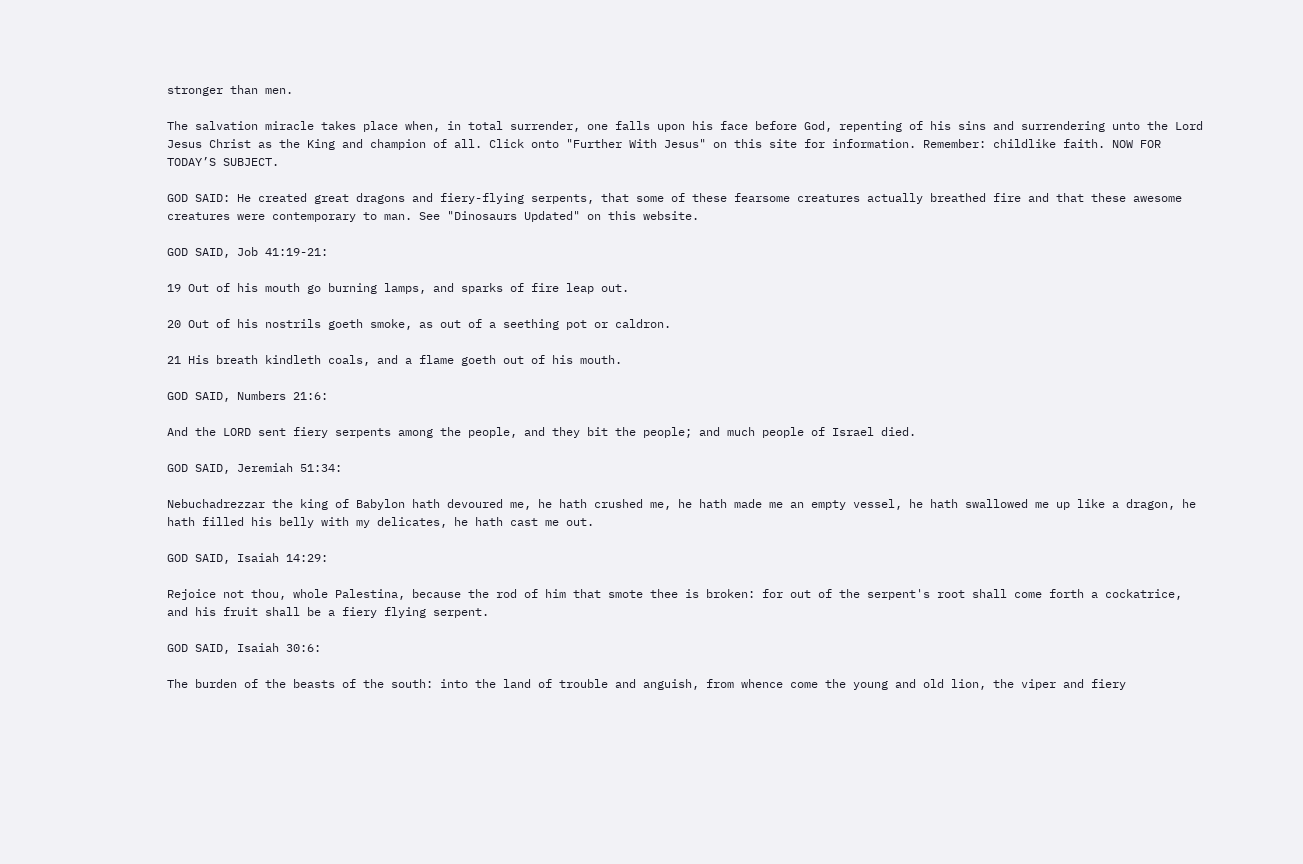stronger than men.

The salvation miracle takes place when, in total surrender, one falls upon his face before God, repenting of his sins and surrendering unto the Lord Jesus Christ as the King and champion of all. Click onto "Further With Jesus" on this site for information. Remember: childlike faith. NOW FOR TODAY’S SUBJECT.

GOD SAID: He created great dragons and fiery-flying serpents, that some of these fearsome creatures actually breathed fire and that these awesome creatures were contemporary to man. See "Dinosaurs Updated" on this website.

GOD SAID, Job 41:19-21:

19 Out of his mouth go burning lamps, and sparks of fire leap out.

20 Out of his nostrils goeth smoke, as out of a seething pot or caldron.

21 His breath kindleth coals, and a flame goeth out of his mouth.

GOD SAID, Numbers 21:6:

And the LORD sent fiery serpents among the people, and they bit the people; and much people of Israel died.

GOD SAID, Jeremiah 51:34:

Nebuchadrezzar the king of Babylon hath devoured me, he hath crushed me, he hath made me an empty vessel, he hath swallowed me up like a dragon, he hath filled his belly with my delicates, he hath cast me out.

GOD SAID, Isaiah 14:29:

Rejoice not thou, whole Palestina, because the rod of him that smote thee is broken: for out of the serpent's root shall come forth a cockatrice, and his fruit shall be a fiery flying serpent.

GOD SAID, Isaiah 30:6:

The burden of the beasts of the south: into the land of trouble and anguish, from whence come the young and old lion, the viper and fiery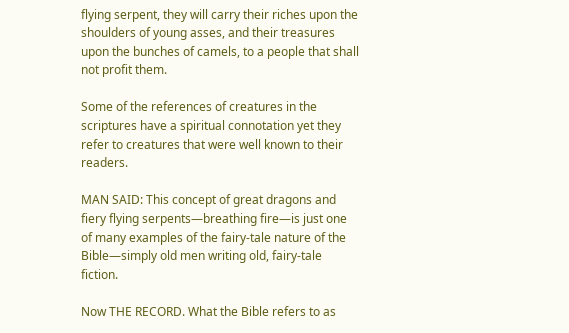flying serpent, they will carry their riches upon the shoulders of young asses, and their treasures upon the bunches of camels, to a people that shall not profit them.

Some of the references of creatures in the scriptures have a spiritual connotation yet they refer to creatures that were well known to their readers.

MAN SAID: This concept of great dragons and fiery flying serpents—breathing fire—is just one of many examples of the fairy-tale nature of the Bible—simply old men writing old, fairy-tale fiction.

Now THE RECORD. What the Bible refers to as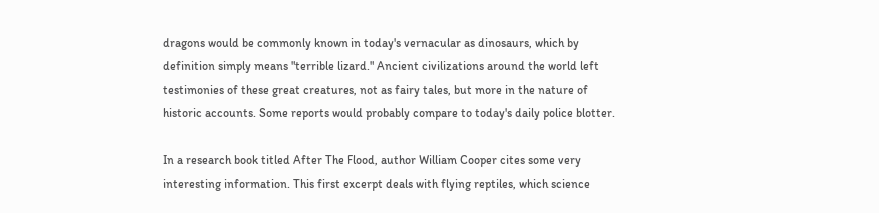dragons would be commonly known in today's vernacular as dinosaurs, which by definition simply means "terrible lizard." Ancient civilizations around the world left testimonies of these great creatures, not as fairy tales, but more in the nature of historic accounts. Some reports would probably compare to today's daily police blotter.

In a research book titled After The Flood, author William Cooper cites some very interesting information. This first excerpt deals with flying reptiles, which science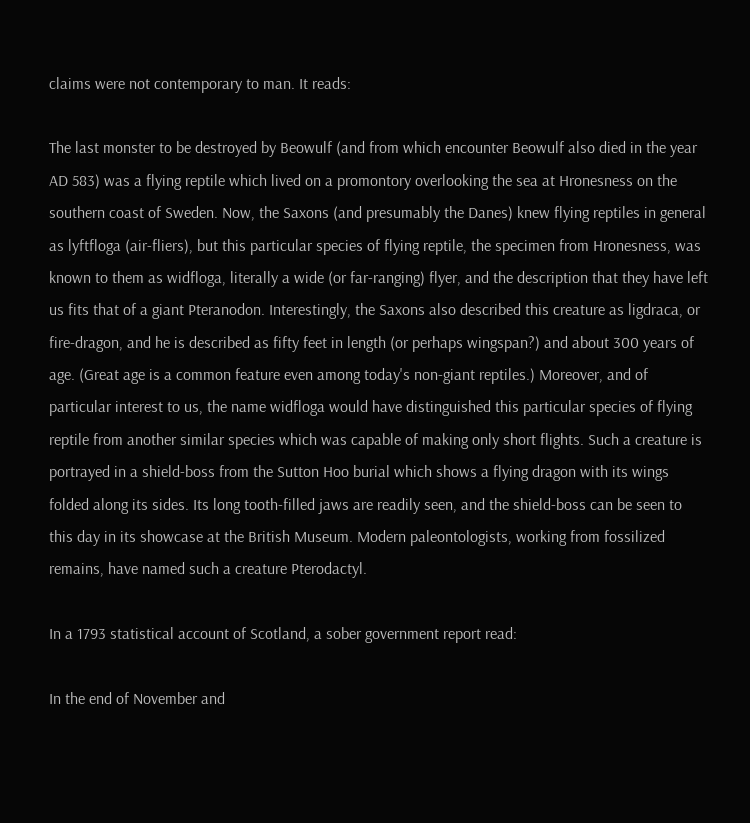claims were not contemporary to man. It reads:

The last monster to be destroyed by Beowulf (and from which encounter Beowulf also died in the year AD 583) was a flying reptile which lived on a promontory overlooking the sea at Hronesness on the southern coast of Sweden. Now, the Saxons (and presumably the Danes) knew flying reptiles in general as lyftfloga (air-fliers), but this particular species of flying reptile, the specimen from Hronesness, was known to them as widfloga, literally a wide (or far-ranging) flyer, and the description that they have left us fits that of a giant Pteranodon. Interestingly, the Saxons also described this creature as ligdraca, or fire-dragon, and he is described as fifty feet in length (or perhaps wingspan?) and about 300 years of age. (Great age is a common feature even among today's non-giant reptiles.) Moreover, and of particular interest to us, the name widfloga would have distinguished this particular species of flying reptile from another similar species which was capable of making only short flights. Such a creature is portrayed in a shield-boss from the Sutton Hoo burial which shows a flying dragon with its wings folded along its sides. Its long tooth-filled jaws are readily seen, and the shield-boss can be seen to this day in its showcase at the British Museum. Modern paleontologists, working from fossilized remains, have named such a creature Pterodactyl.

In a 1793 statistical account of Scotland, a sober government report read:

In the end of November and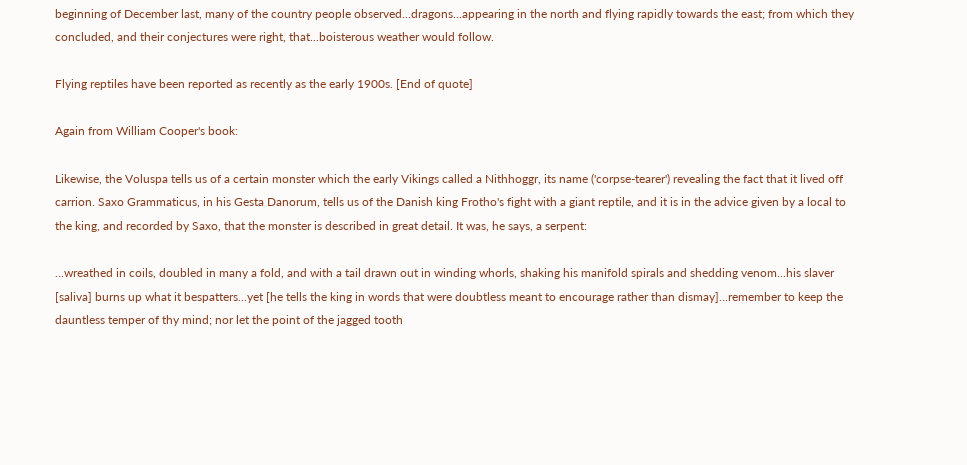beginning of December last, many of the country people observed...dragons...appearing in the north and flying rapidly towards the east; from which they concluded, and their conjectures were right, that...boisterous weather would follow.

Flying reptiles have been reported as recently as the early 1900s. [End of quote]

Again from William Cooper's book:

Likewise, the Voluspa tells us of a certain monster which the early Vikings called a Nithhoggr, its name ('corpse-tearer') revealing the fact that it lived off carrion. Saxo Grammaticus, in his Gesta Danorum, tells us of the Danish king Frotho's fight with a giant reptile, and it is in the advice given by a local to the king, and recorded by Saxo, that the monster is described in great detail. It was, he says, a serpent:

...wreathed in coils, doubled in many a fold, and with a tail drawn out in winding whorls, shaking his manifold spirals and shedding venom...his slaver [saliva] burns up what it bespatters...yet [he tells the king in words that were doubtless meant to encourage rather than dismay]...remember to keep the dauntless temper of thy mind; nor let the point of the jagged tooth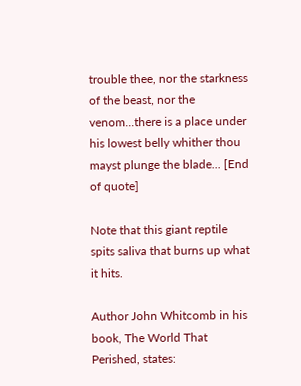trouble thee, nor the starkness of the beast, nor the venom...there is a place under his lowest belly whither thou mayst plunge the blade... [End of quote]

Note that this giant reptile spits saliva that burns up what it hits.

Author John Whitcomb in his book, The World That Perished, states: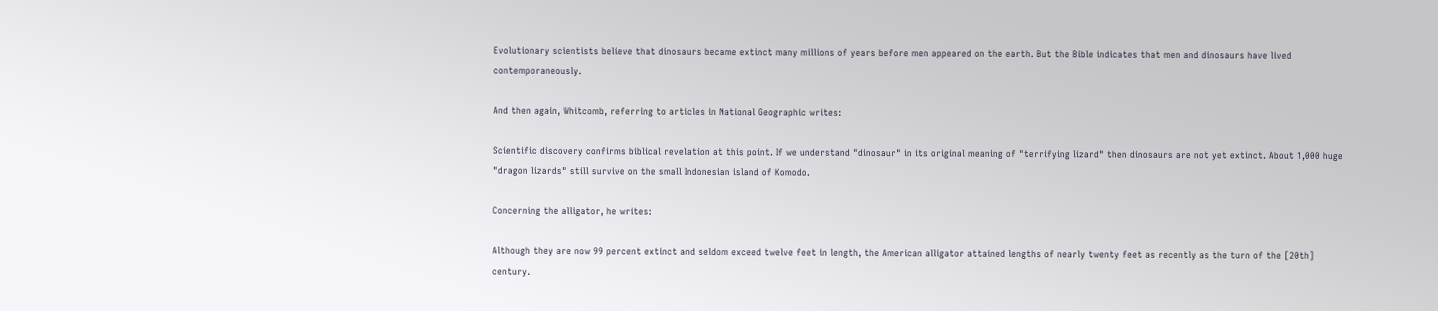Evolutionary scientists believe that dinosaurs became extinct many millions of years before men appeared on the earth. But the Bible indicates that men and dinosaurs have lived contemporaneously.

And then again, Whitcomb, referring to articles in National Geographic writes:

Scientific discovery confirms biblical revelation at this point. If we understand "dinosaur" in its original meaning of "terrifying lizard" then dinosaurs are not yet extinct. About 1,000 huge "dragon lizards" still survive on the small Indonesian island of Komodo.

Concerning the alligator, he writes:

Although they are now 99 percent extinct and seldom exceed twelve feet in length, the American alligator attained lengths of nearly twenty feet as recently as the turn of the [20th] century.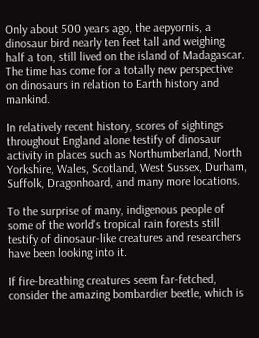Only about 500 years ago, the aepyornis, a dinosaur bird nearly ten feet tall and weighing half a ton, still lived on the island of Madagascar. The time has come for a totally new perspective on dinosaurs in relation to Earth history and mankind.

In relatively recent history, scores of sightings throughout England alone testify of dinosaur activity in places such as Northumberland, North Yorkshire, Wales, Scotland, West Sussex, Durham, Suffolk, Dragonhoard, and many more locations.

To the surprise of many, indigenous people of some of the world's tropical rain forests still testify of dinosaur-like creatures and researchers have been looking into it.

If fire-breathing creatures seem far-fetched, consider the amazing bombardier beetle, which is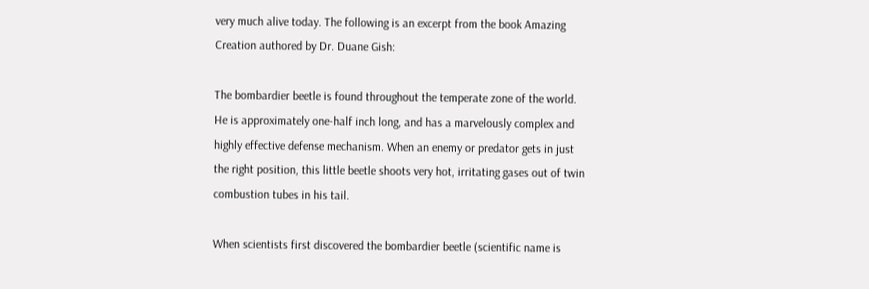very much alive today. The following is an excerpt from the book Amazing Creation authored by Dr. Duane Gish:

The bombardier beetle is found throughout the temperate zone of the world. He is approximately one-half inch long, and has a marvelously complex and highly effective defense mechanism. When an enemy or predator gets in just the right position, this little beetle shoots very hot, irritating gases out of twin combustion tubes in his tail.

When scientists first discovered the bombardier beetle (scientific name is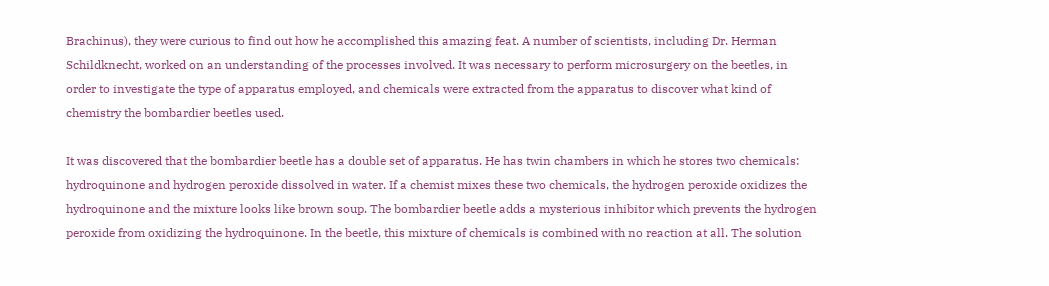Brachinus), they were curious to find out how he accomplished this amazing feat. A number of scientists, including Dr. Herman Schildknecht, worked on an understanding of the processes involved. It was necessary to perform microsurgery on the beetles, in order to investigate the type of apparatus employed, and chemicals were extracted from the apparatus to discover what kind of chemistry the bombardier beetles used.

It was discovered that the bombardier beetle has a double set of apparatus. He has twin chambers in which he stores two chemicals: hydroquinone and hydrogen peroxide dissolved in water. If a chemist mixes these two chemicals, the hydrogen peroxide oxidizes the hydroquinone and the mixture looks like brown soup. The bombardier beetle adds a mysterious inhibitor which prevents the hydrogen peroxide from oxidizing the hydroquinone. In the beetle, this mixture of chemicals is combined with no reaction at all. The solution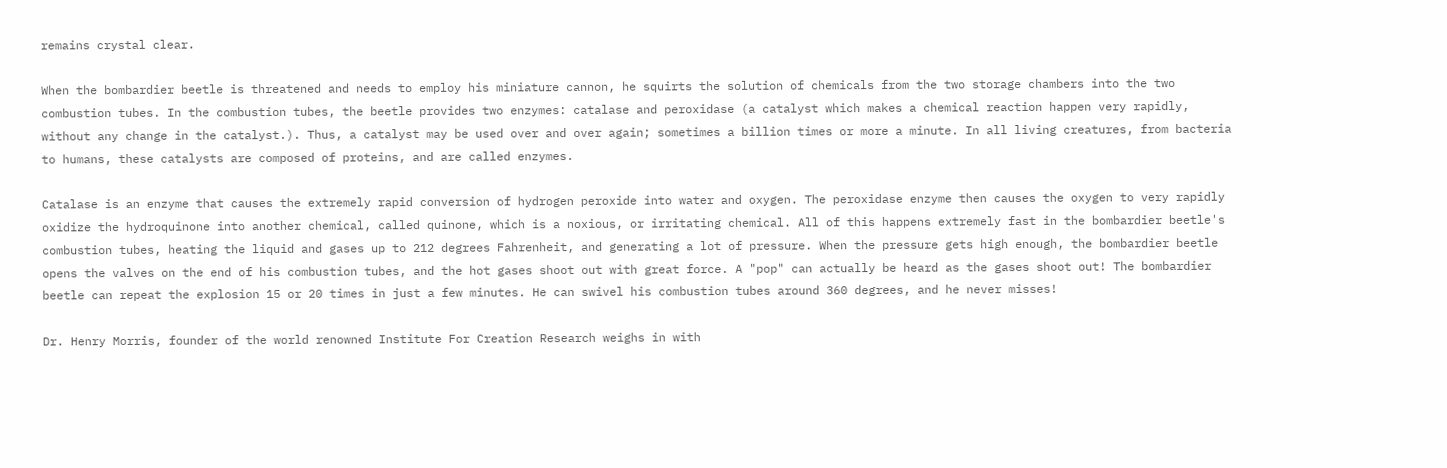remains crystal clear.

When the bombardier beetle is threatened and needs to employ his miniature cannon, he squirts the solution of chemicals from the two storage chambers into the two combustion tubes. In the combustion tubes, the beetle provides two enzymes: catalase and peroxidase (a catalyst which makes a chemical reaction happen very rapidly, without any change in the catalyst.). Thus, a catalyst may be used over and over again; sometimes a billion times or more a minute. In all living creatures, from bacteria to humans, these catalysts are composed of proteins, and are called enzymes.

Catalase is an enzyme that causes the extremely rapid conversion of hydrogen peroxide into water and oxygen. The peroxidase enzyme then causes the oxygen to very rapidly oxidize the hydroquinone into another chemical, called quinone, which is a noxious, or irritating chemical. All of this happens extremely fast in the bombardier beetle's combustion tubes, heating the liquid and gases up to 212 degrees Fahrenheit, and generating a lot of pressure. When the pressure gets high enough, the bombardier beetle opens the valves on the end of his combustion tubes, and the hot gases shoot out with great force. A "pop" can actually be heard as the gases shoot out! The bombardier beetle can repeat the explosion 15 or 20 times in just a few minutes. He can swivel his combustion tubes around 360 degrees, and he never misses!

Dr. Henry Morris, founder of the world renowned Institute For Creation Research weighs in with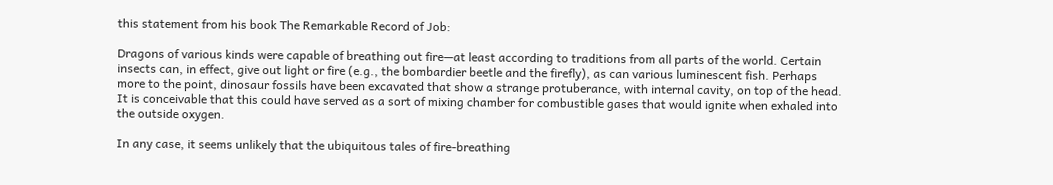this statement from his book The Remarkable Record of Job:

Dragons of various kinds were capable of breathing out fire—at least according to traditions from all parts of the world. Certain insects can, in effect, give out light or fire (e.g., the bombardier beetle and the firefly), as can various luminescent fish. Perhaps more to the point, dinosaur fossils have been excavated that show a strange protuberance, with internal cavity, on top of the head. It is conceivable that this could have served as a sort of mixing chamber for combustible gases that would ignite when exhaled into the outside oxygen.

In any case, it seems unlikely that the ubiquitous tales of fire-breathing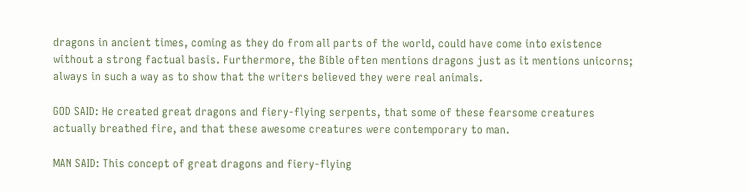dragons in ancient times, coming as they do from all parts of the world, could have come into existence without a strong factual basis. Furthermore, the Bible often mentions dragons just as it mentions unicorns; always in such a way as to show that the writers believed they were real animals.

GOD SAID: He created great dragons and fiery-flying serpents, that some of these fearsome creatures actually breathed fire, and that these awesome creatures were contemporary to man.

MAN SAID: This concept of great dragons and fiery-flying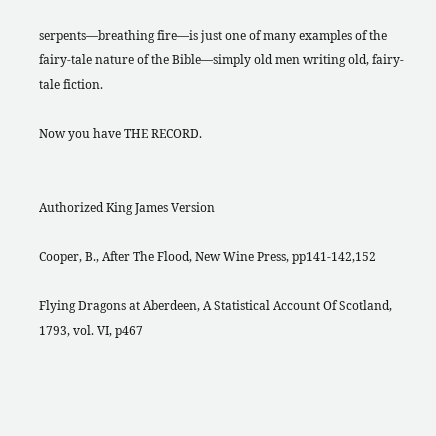serpents—breathing fire—is just one of many examples of the fairy-tale nature of the Bible—simply old men writing old, fairy-tale fiction.

Now you have THE RECORD.


Authorized King James Version

Cooper, B., After The Flood, New Wine Press, pp141-142,152

Flying Dragons at Aberdeen, A Statistical Account Of Scotland, 1793, vol. VI, p467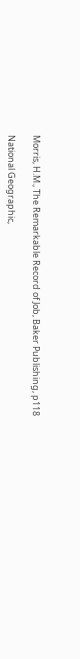Morris, H.M., The Remarkable Record of Job, Baker Publishing, p118

National Geographic,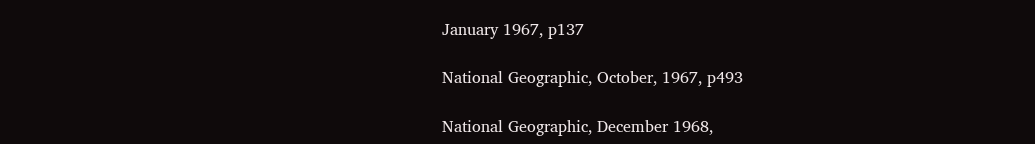January 1967, p137

National Geographic, October, 1967, p493

National Geographic, December 1968,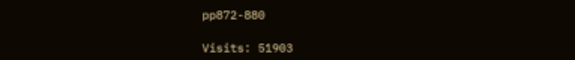pp872-880

Visits: 51903